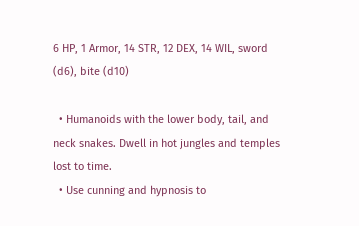6 HP, 1 Armor, 14 STR, 12 DEX, 14 WIL, sword (d6), bite (d10)

  • Humanoids with the lower body, tail, and neck snakes. Dwell in hot jungles and temples lost to time.
  • Use cunning and hypnosis to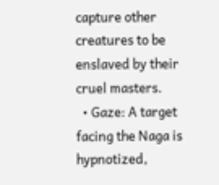capture other creatures to be enslaved by their cruel masters.
  • Gaze: A target facing the Naga is hypnotized,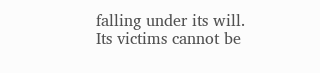falling under its will. Its victims cannot be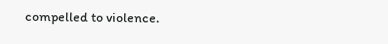compelled to violence.